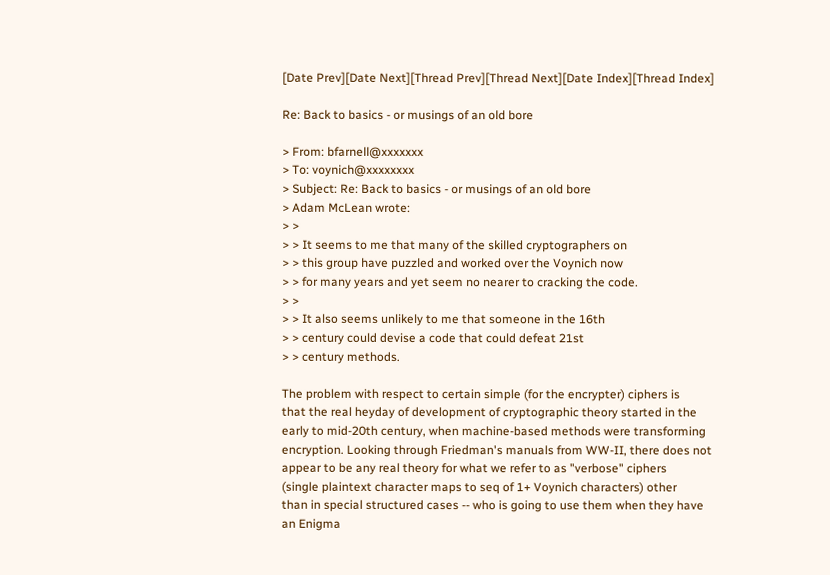[Date Prev][Date Next][Thread Prev][Thread Next][Date Index][Thread Index]

Re: Back to basics - or musings of an old bore

> From: bfarnell@xxxxxxx
> To: voynich@xxxxxxxx
> Subject: Re: Back to basics - or musings of an old bore
> Adam McLean wrote:
> >
> > It seems to me that many of the skilled cryptographers on
> > this group have puzzled and worked over the Voynich now
> > for many years and yet seem no nearer to cracking the code.
> >
> > It also seems unlikely to me that someone in the 16th
> > century could devise a code that could defeat 21st
> > century methods.

The problem with respect to certain simple (for the encrypter) ciphers is
that the real heyday of development of cryptographic theory started in the
early to mid-20th century, when machine-based methods were transforming
encryption. Looking through Friedman's manuals from WW-II, there does not
appear to be any real theory for what we refer to as "verbose" ciphers
(single plaintext character maps to seq of 1+ Voynich characters) other
than in special structured cases -- who is going to use them when they have
an Enigma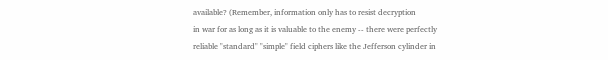available? (Remember, information only has to resist decryption
in war for as long as it is valuable to the enemy -- there were perfectly
reliable "standard" "simple" field ciphers like the Jefferson cylinder in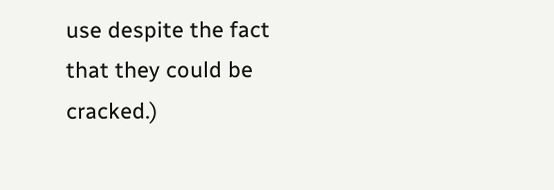use despite the fact that they could be cracked.)